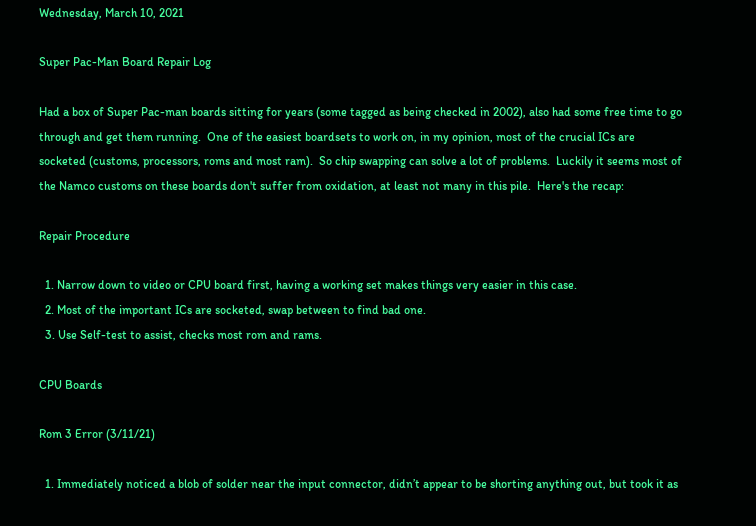Wednesday, March 10, 2021

Super Pac-Man Board Repair Log

Had a box of Super Pac-man boards sitting for years (some tagged as being checked in 2002), also had some free time to go through and get them running.  One of the easiest boardsets to work on, in my opinion, most of the crucial ICs are socketed (customs, processors, roms and most ram).  So chip swapping can solve a lot of problems.  Luckily it seems most of the Namco customs on these boards don't suffer from oxidation, at least not many in this pile.  Here's the recap:

Repair Procedure

  1. Narrow down to video or CPU board first, having a working set makes things very easier in this case.
  2. Most of the important ICs are socketed, swap between to find bad one.
  3. Use Self-test to assist, checks most rom and rams.

CPU Boards

Rom 3 Error (3/11/21)

  1. Immediately noticed a blob of solder near the input connector, didn’t appear to be shorting anything out, but took it as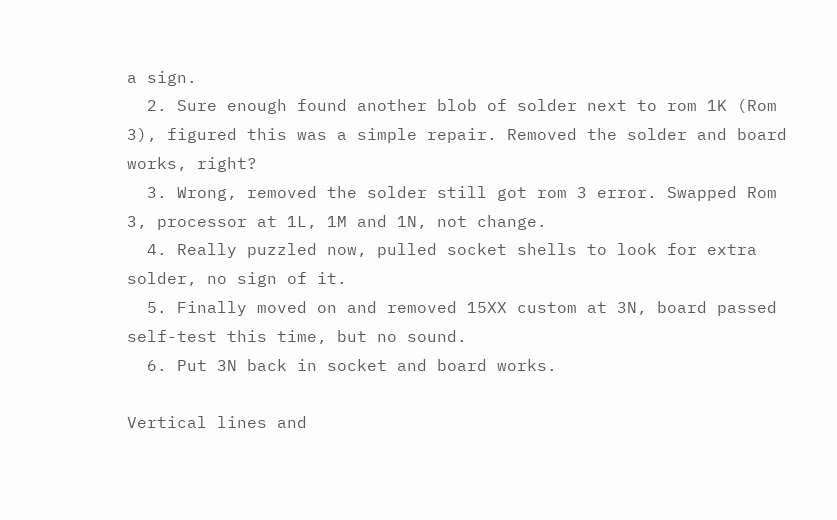a sign.
  2. Sure enough found another blob of solder next to rom 1K (Rom 3), figured this was a simple repair. Removed the solder and board works, right?
  3. Wrong, removed the solder still got rom 3 error. Swapped Rom 3, processor at 1L, 1M and 1N, not change.
  4. Really puzzled now, pulled socket shells to look for extra solder, no sign of it.
  5. Finally moved on and removed 15XX custom at 3N, board passed self-test this time, but no sound.
  6. Put 3N back in socket and board works.

Vertical lines and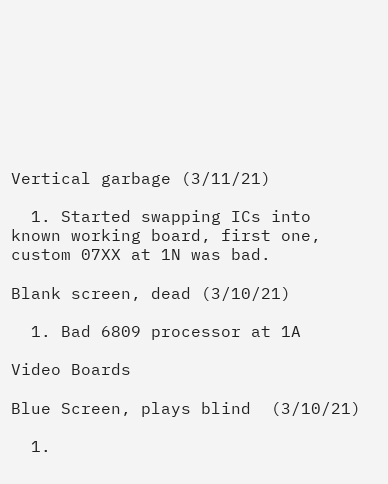Vertical garbage (3/11/21)

  1. Started swapping ICs into known working board, first one, custom 07XX at 1N was bad.

Blank screen, dead (3/10/21)

  1. Bad 6809 processor at 1A

Video Boards

Blue Screen, plays blind  (3/10/21)

  1.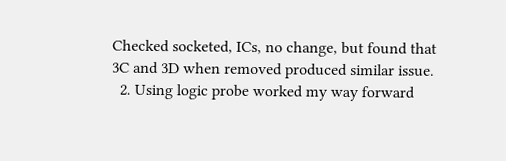Checked socketed, ICs, no change, but found that 3C and 3D when removed produced similar issue.
  2. Using logic probe worked my way forward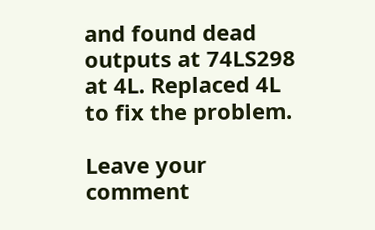and found dead outputs at 74LS298 at 4L. Replaced 4L to fix the problem.

Leave your comment